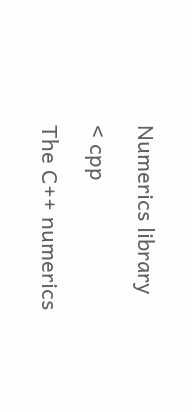Numerics library

< cpp

The C++ numerics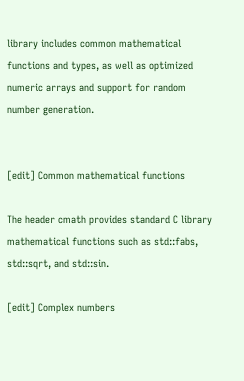library includes common mathematical functions and types, as well as optimized numeric arrays and support for random number generation.


[edit] Common mathematical functions

The header cmath provides standard C library mathematical functions such as std::fabs, std::sqrt, and std::sin.

[edit] Complex numbers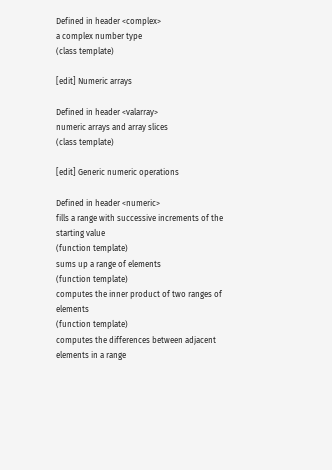Defined in header <complex>
a complex number type
(class template)

[edit] Numeric arrays

Defined in header <valarray>
numeric arrays and array slices
(class template)

[edit] Generic numeric operations

Defined in header <numeric>
fills a range with successive increments of the starting value
(function template)
sums up a range of elements
(function template)
computes the inner product of two ranges of elements
(function template)
computes the differences between adjacent elements in a range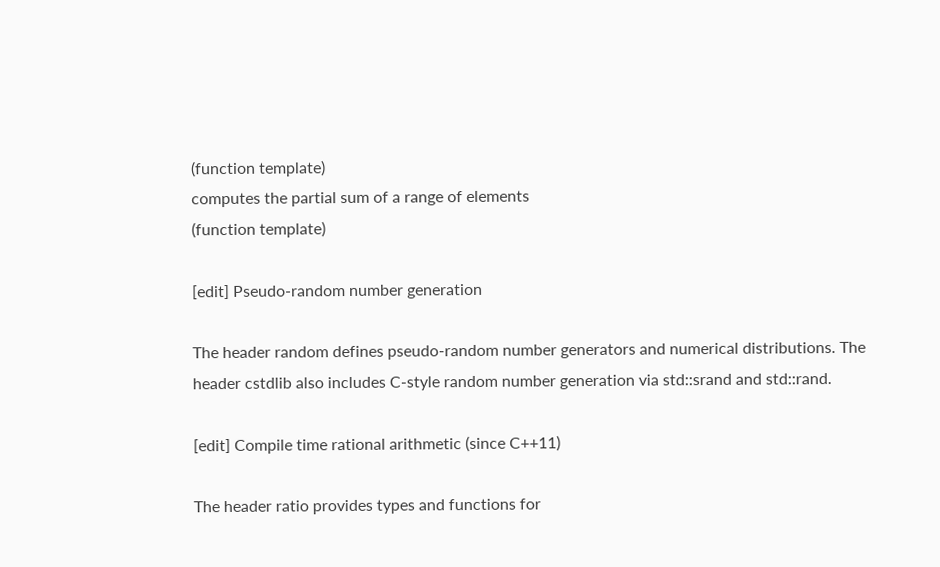(function template)
computes the partial sum of a range of elements
(function template)

[edit] Pseudo-random number generation

The header random defines pseudo-random number generators and numerical distributions. The header cstdlib also includes C-style random number generation via std::srand and std::rand.

[edit] Compile time rational arithmetic (since C++11)

The header ratio provides types and functions for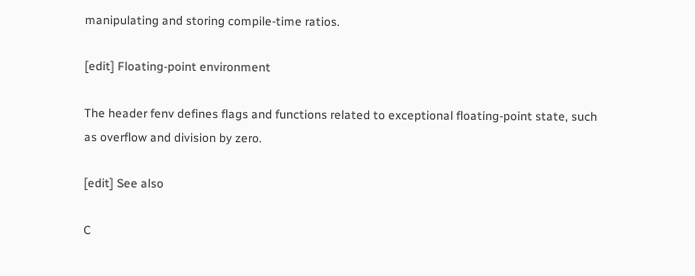manipulating and storing compile-time ratios.

[edit] Floating-point environment

The header fenv defines flags and functions related to exceptional floating-point state, such as overflow and division by zero.

[edit] See also

C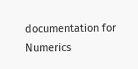documentation for Numerics